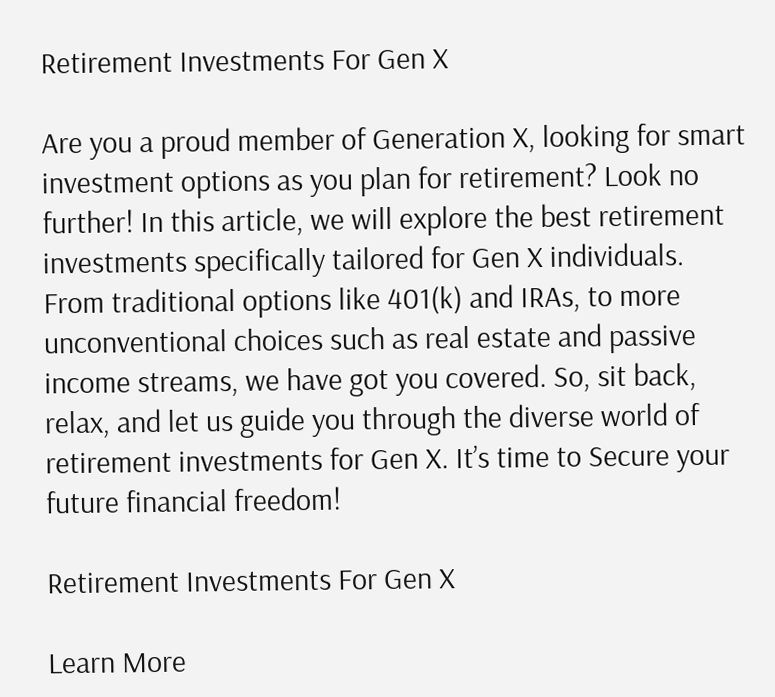Retirement Investments For Gen X

Are you a proud member of Generation X, looking for smart investment options as you plan for retirement? Look no further! In this article, we will explore the best retirement investments specifically tailored for Gen X individuals. From traditional options like 401(k) and IRAs, to more unconventional choices such as real estate and passive income streams, we have got you covered. So, sit back, relax, and let us guide you through the diverse world of retirement investments for Gen X. It’s time to Secure your future financial freedom!

Retirement Investments For Gen X

Learn More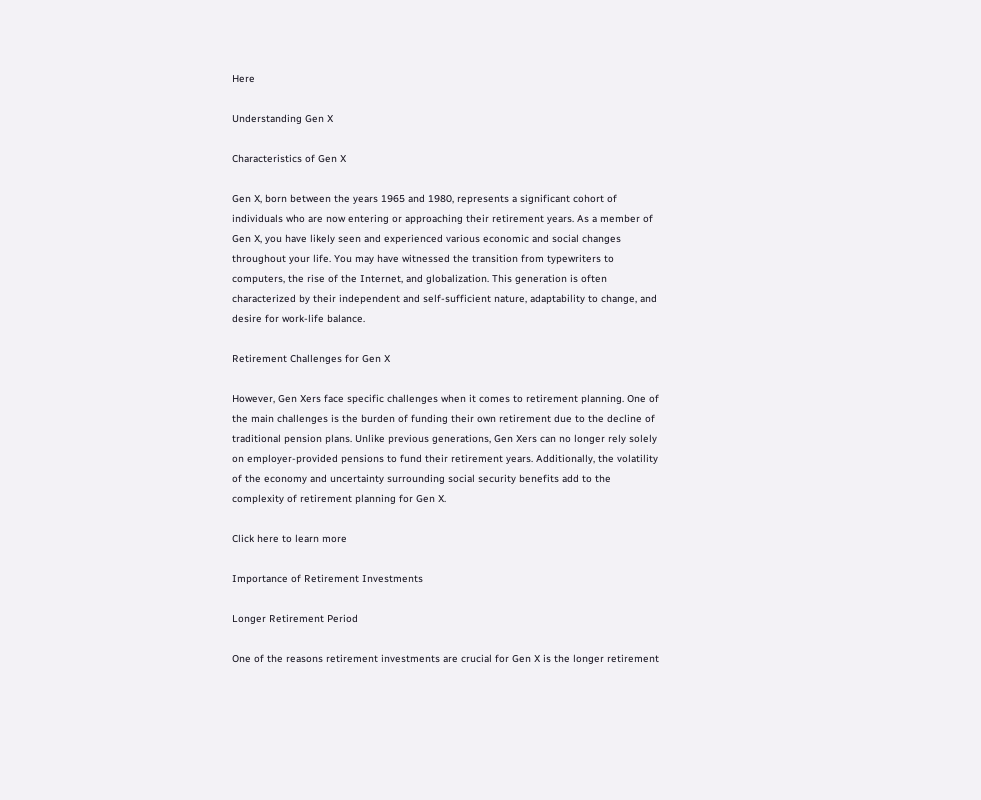Here

Understanding Gen X

Characteristics of Gen X

Gen X, born between the years 1965 and 1980, represents a significant cohort of individuals who are now entering or approaching their retirement years. As a member of Gen X, you have likely seen and experienced various economic and social changes throughout your life. You may have witnessed the transition from typewriters to computers, the rise of the Internet, and globalization. This generation is often characterized by their independent and self-sufficient nature, adaptability to change, and desire for work-life balance.

Retirement Challenges for Gen X

However, Gen Xers face specific challenges when it comes to retirement planning. One of the main challenges is the burden of funding their own retirement due to the decline of traditional pension plans. Unlike previous generations, Gen Xers can no longer rely solely on employer-provided pensions to fund their retirement years. Additionally, the volatility of the economy and uncertainty surrounding social security benefits add to the complexity of retirement planning for Gen X.

Click here to learn more

Importance of Retirement Investments

Longer Retirement Period

One of the reasons retirement investments are crucial for Gen X is the longer retirement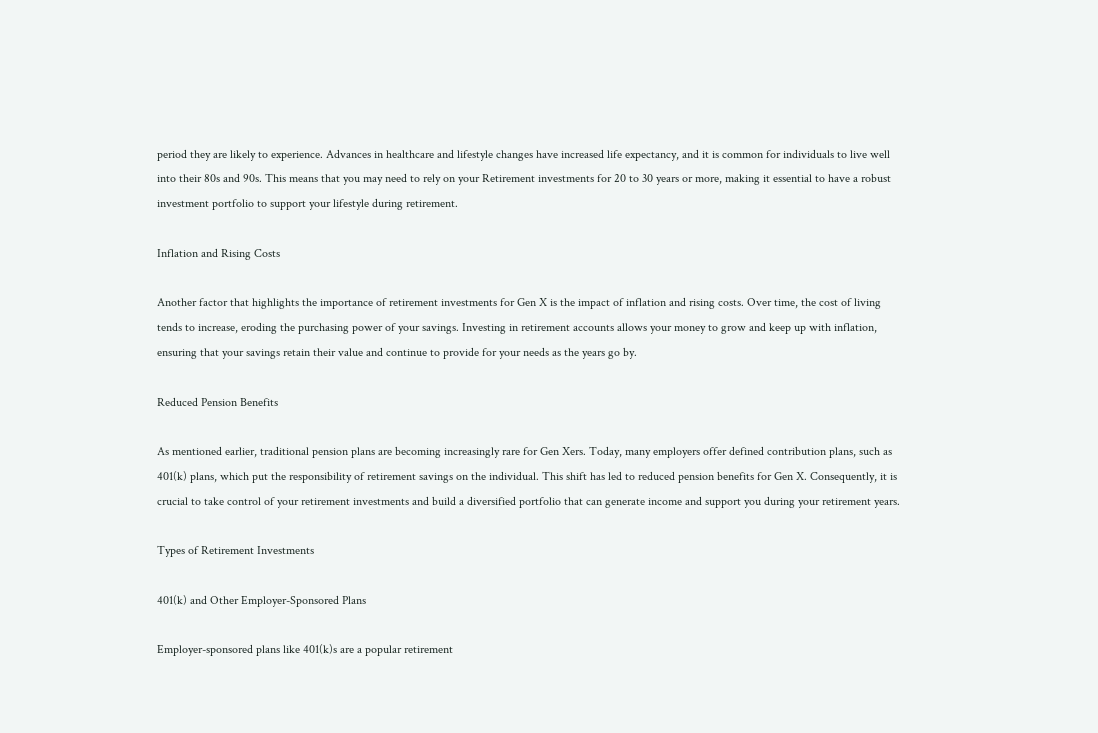period they are likely to experience. Advances in healthcare and lifestyle changes have increased life expectancy, and it is common for individuals to live well into their 80s and 90s. This means that you may need to rely on your Retirement investments for 20 to 30 years or more, making it essential to have a robust investment portfolio to support your lifestyle during retirement.

Inflation and Rising Costs

Another factor that highlights the importance of retirement investments for Gen X is the impact of inflation and rising costs. Over time, the cost of living tends to increase, eroding the purchasing power of your savings. Investing in retirement accounts allows your money to grow and keep up with inflation, ensuring that your savings retain their value and continue to provide for your needs as the years go by.

Reduced Pension Benefits

As mentioned earlier, traditional pension plans are becoming increasingly rare for Gen Xers. Today, many employers offer defined contribution plans, such as 401(k) plans, which put the responsibility of retirement savings on the individual. This shift has led to reduced pension benefits for Gen X. Consequently, it is crucial to take control of your retirement investments and build a diversified portfolio that can generate income and support you during your retirement years.

Types of Retirement Investments

401(k) and Other Employer-Sponsored Plans

Employer-sponsored plans like 401(k)s are a popular retirement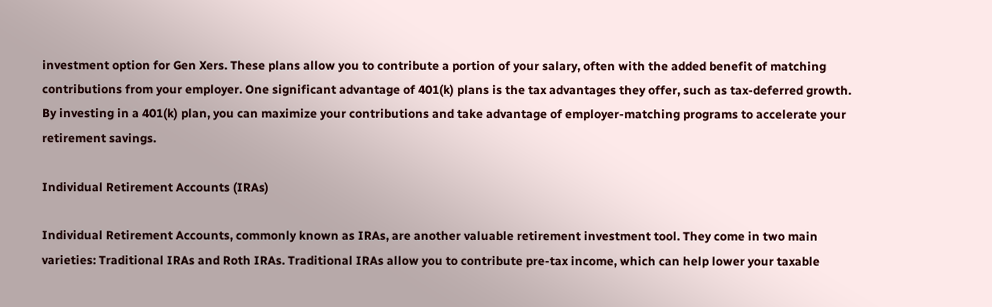investment option for Gen Xers. These plans allow you to contribute a portion of your salary, often with the added benefit of matching contributions from your employer. One significant advantage of 401(k) plans is the tax advantages they offer, such as tax-deferred growth. By investing in a 401(k) plan, you can maximize your contributions and take advantage of employer-matching programs to accelerate your retirement savings.

Individual Retirement Accounts (IRAs)

Individual Retirement Accounts, commonly known as IRAs, are another valuable retirement investment tool. They come in two main varieties: Traditional IRAs and Roth IRAs. Traditional IRAs allow you to contribute pre-tax income, which can help lower your taxable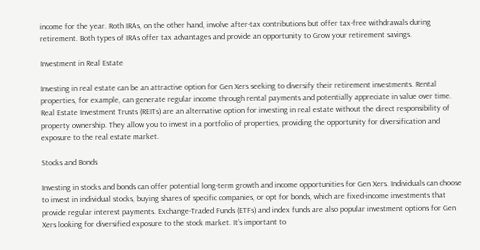income for the year. Roth IRAs, on the other hand, involve after-tax contributions but offer tax-free withdrawals during retirement. Both types of IRAs offer tax advantages and provide an opportunity to Grow your retirement savings.

Investment in Real Estate

Investing in real estate can be an attractive option for Gen Xers seeking to diversify their retirement investments. Rental properties, for example, can generate regular income through rental payments and potentially appreciate in value over time. Real Estate Investment Trusts (REITs) are an alternative option for investing in real estate without the direct responsibility of property ownership. They allow you to invest in a portfolio of properties, providing the opportunity for diversification and exposure to the real estate market.

Stocks and Bonds

Investing in stocks and bonds can offer potential long-term growth and income opportunities for Gen Xers. Individuals can choose to invest in individual stocks, buying shares of specific companies, or opt for bonds, which are fixed-income investments that provide regular interest payments. Exchange-Traded Funds (ETFs) and index funds are also popular investment options for Gen Xers looking for diversified exposure to the stock market. It’s important to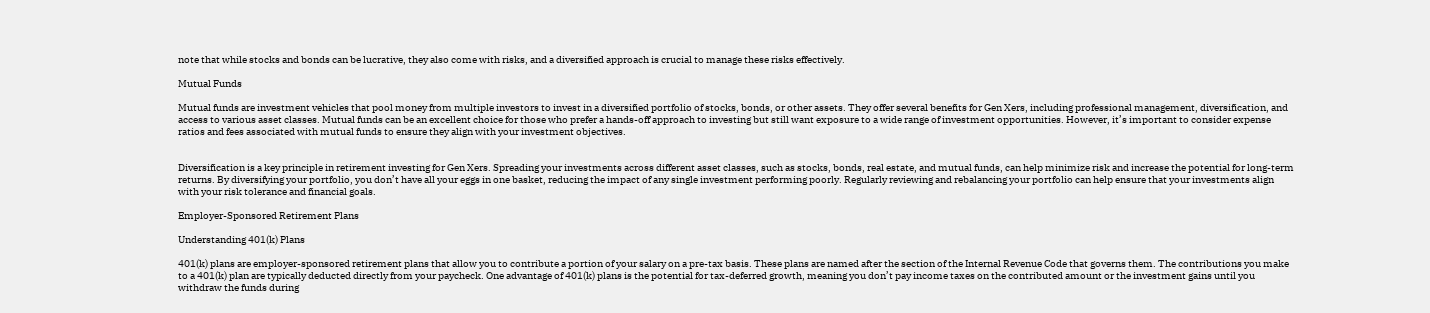note that while stocks and bonds can be lucrative, they also come with risks, and a diversified approach is crucial to manage these risks effectively.

Mutual Funds

Mutual funds are investment vehicles that pool money from multiple investors to invest in a diversified portfolio of stocks, bonds, or other assets. They offer several benefits for Gen Xers, including professional management, diversification, and access to various asset classes. Mutual funds can be an excellent choice for those who prefer a hands-off approach to investing but still want exposure to a wide range of investment opportunities. However, it’s important to consider expense ratios and fees associated with mutual funds to ensure they align with your investment objectives.


Diversification is a key principle in retirement investing for Gen Xers. Spreading your investments across different asset classes, such as stocks, bonds, real estate, and mutual funds, can help minimize risk and increase the potential for long-term returns. By diversifying your portfolio, you don’t have all your eggs in one basket, reducing the impact of any single investment performing poorly. Regularly reviewing and rebalancing your portfolio can help ensure that your investments align with your risk tolerance and financial goals.

Employer-Sponsored Retirement Plans

Understanding 401(k) Plans

401(k) plans are employer-sponsored retirement plans that allow you to contribute a portion of your salary on a pre-tax basis. These plans are named after the section of the Internal Revenue Code that governs them. The contributions you make to a 401(k) plan are typically deducted directly from your paycheck. One advantage of 401(k) plans is the potential for tax-deferred growth, meaning you don’t pay income taxes on the contributed amount or the investment gains until you withdraw the funds during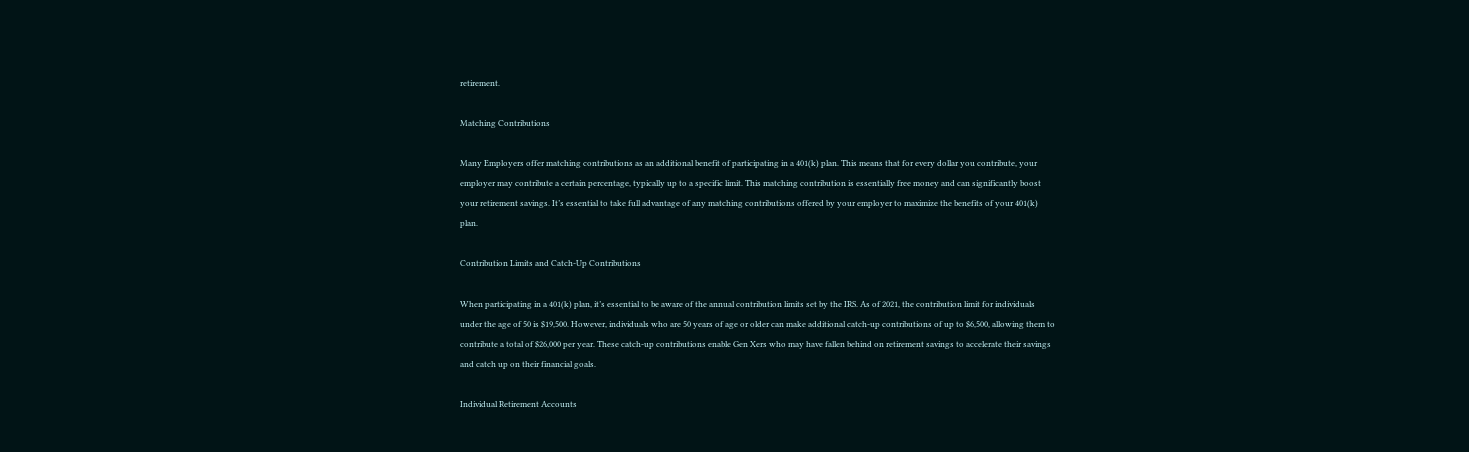retirement.

Matching Contributions

Many Employers offer matching contributions as an additional benefit of participating in a 401(k) plan. This means that for every dollar you contribute, your employer may contribute a certain percentage, typically up to a specific limit. This matching contribution is essentially free money and can significantly boost your retirement savings. It’s essential to take full advantage of any matching contributions offered by your employer to maximize the benefits of your 401(k) plan.

Contribution Limits and Catch-Up Contributions

When participating in a 401(k) plan, it’s essential to be aware of the annual contribution limits set by the IRS. As of 2021, the contribution limit for individuals under the age of 50 is $19,500. However, individuals who are 50 years of age or older can make additional catch-up contributions of up to $6,500, allowing them to contribute a total of $26,000 per year. These catch-up contributions enable Gen Xers who may have fallen behind on retirement savings to accelerate their savings and catch up on their financial goals.

Individual Retirement Accounts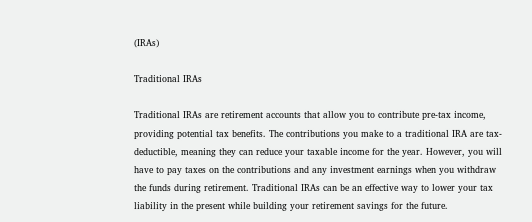(IRAs)

Traditional IRAs

Traditional IRAs are retirement accounts that allow you to contribute pre-tax income, providing potential tax benefits. The contributions you make to a traditional IRA are tax-deductible, meaning they can reduce your taxable income for the year. However, you will have to pay taxes on the contributions and any investment earnings when you withdraw the funds during retirement. Traditional IRAs can be an effective way to lower your tax liability in the present while building your retirement savings for the future.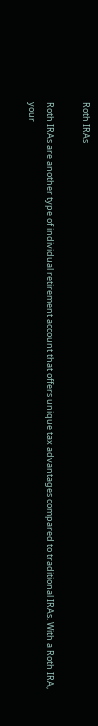Roth IRAs

Roth IRAs are another type of individual retirement account that offers unique tax advantages compared to traditional IRAs. With a Roth IRA, your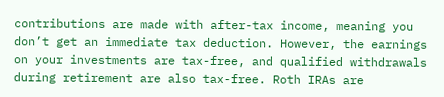contributions are made with after-tax income, meaning you don’t get an immediate tax deduction. However, the earnings on your investments are tax-free, and qualified withdrawals during retirement are also tax-free. Roth IRAs are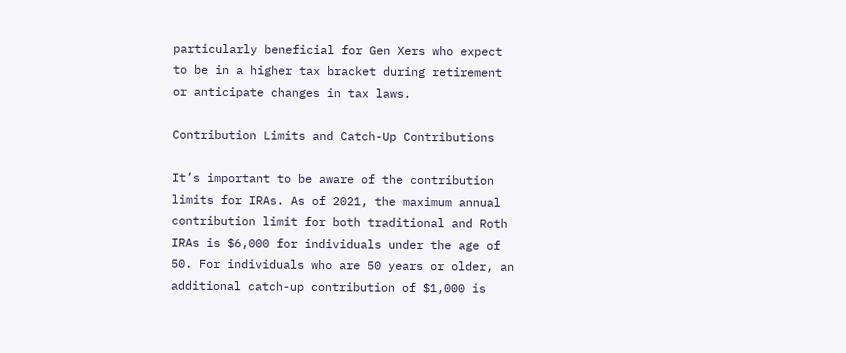particularly beneficial for Gen Xers who expect to be in a higher tax bracket during retirement or anticipate changes in tax laws.

Contribution Limits and Catch-Up Contributions

It’s important to be aware of the contribution limits for IRAs. As of 2021, the maximum annual contribution limit for both traditional and Roth IRAs is $6,000 for individuals under the age of 50. For individuals who are 50 years or older, an additional catch-up contribution of $1,000 is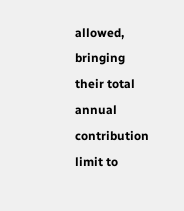allowed, bringing their total annual contribution limit to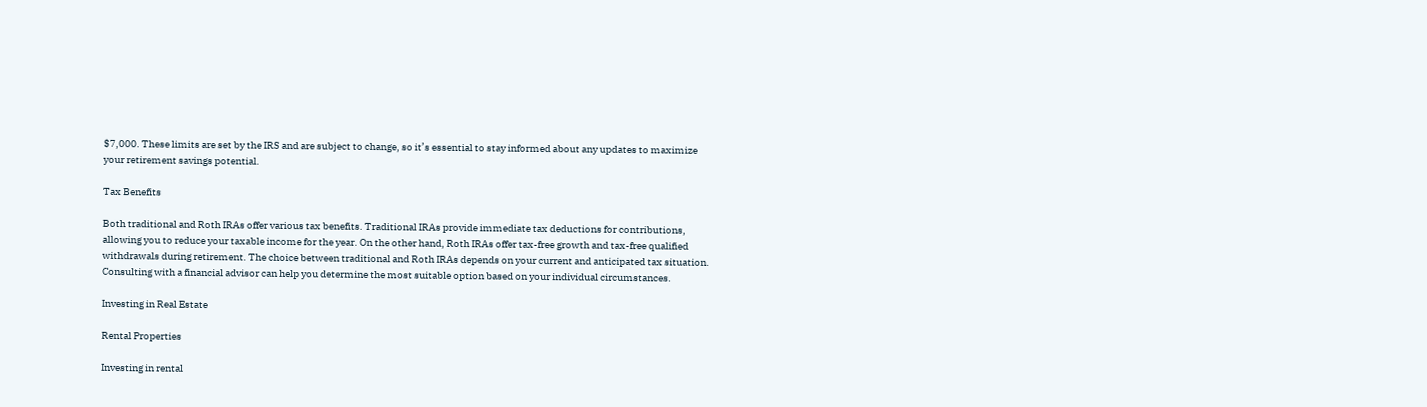$7,000. These limits are set by the IRS and are subject to change, so it’s essential to stay informed about any updates to maximize your retirement savings potential.

Tax Benefits

Both traditional and Roth IRAs offer various tax benefits. Traditional IRAs provide immediate tax deductions for contributions, allowing you to reduce your taxable income for the year. On the other hand, Roth IRAs offer tax-free growth and tax-free qualified withdrawals during retirement. The choice between traditional and Roth IRAs depends on your current and anticipated tax situation. Consulting with a financial advisor can help you determine the most suitable option based on your individual circumstances.

Investing in Real Estate

Rental Properties

Investing in rental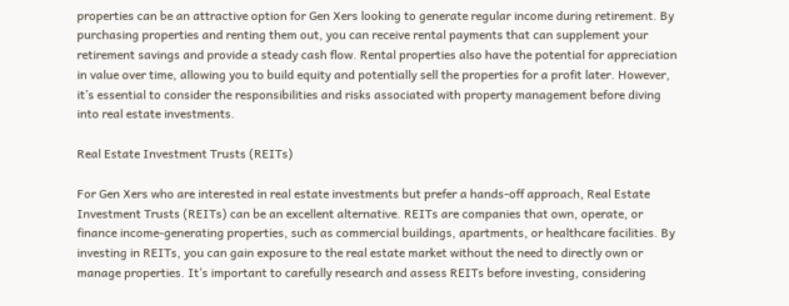properties can be an attractive option for Gen Xers looking to generate regular income during retirement. By purchasing properties and renting them out, you can receive rental payments that can supplement your retirement savings and provide a steady cash flow. Rental properties also have the potential for appreciation in value over time, allowing you to build equity and potentially sell the properties for a profit later. However, it’s essential to consider the responsibilities and risks associated with property management before diving into real estate investments.

Real Estate Investment Trusts (REITs)

For Gen Xers who are interested in real estate investments but prefer a hands-off approach, Real Estate Investment Trusts (REITs) can be an excellent alternative. REITs are companies that own, operate, or finance income-generating properties, such as commercial buildings, apartments, or healthcare facilities. By investing in REITs, you can gain exposure to the real estate market without the need to directly own or manage properties. It’s important to carefully research and assess REITs before investing, considering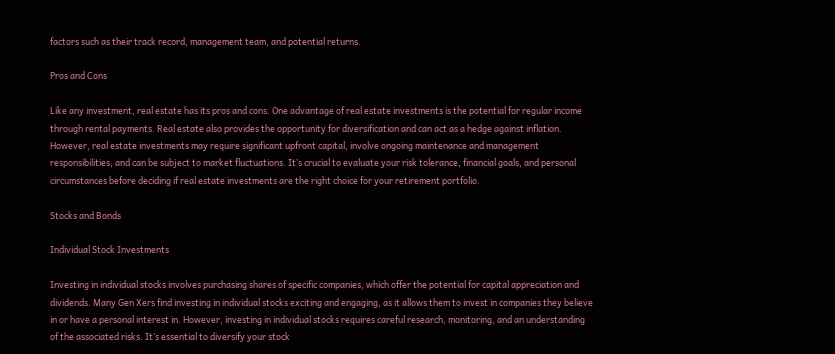factors such as their track record, management team, and potential returns.

Pros and Cons

Like any investment, real estate has its pros and cons. One advantage of real estate investments is the potential for regular income through rental payments. Real estate also provides the opportunity for diversification and can act as a hedge against inflation. However, real estate investments may require significant upfront capital, involve ongoing maintenance and management responsibilities, and can be subject to market fluctuations. It’s crucial to evaluate your risk tolerance, financial goals, and personal circumstances before deciding if real estate investments are the right choice for your retirement portfolio.

Stocks and Bonds

Individual Stock Investments

Investing in individual stocks involves purchasing shares of specific companies, which offer the potential for capital appreciation and dividends. Many Gen Xers find investing in individual stocks exciting and engaging, as it allows them to invest in companies they believe in or have a personal interest in. However, investing in individual stocks requires careful research, monitoring, and an understanding of the associated risks. It’s essential to diversify your stock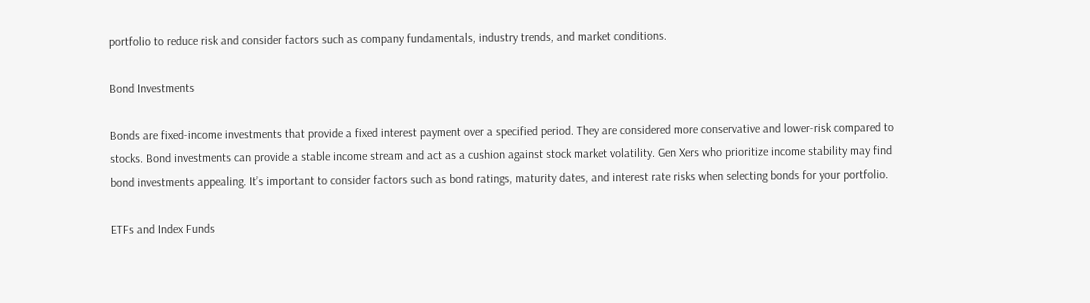portfolio to reduce risk and consider factors such as company fundamentals, industry trends, and market conditions.

Bond Investments

Bonds are fixed-income investments that provide a fixed interest payment over a specified period. They are considered more conservative and lower-risk compared to stocks. Bond investments can provide a stable income stream and act as a cushion against stock market volatility. Gen Xers who prioritize income stability may find bond investments appealing. It’s important to consider factors such as bond ratings, maturity dates, and interest rate risks when selecting bonds for your portfolio.

ETFs and Index Funds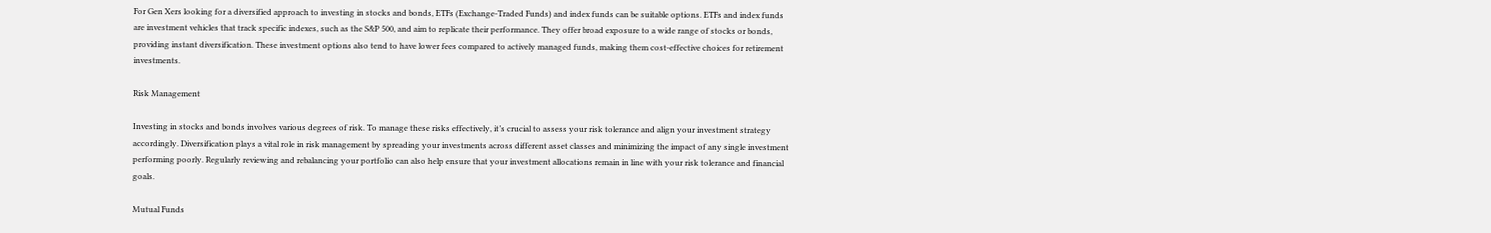For Gen Xers looking for a diversified approach to investing in stocks and bonds, ETFs (Exchange-Traded Funds) and index funds can be suitable options. ETFs and index funds are investment vehicles that track specific indexes, such as the S&P 500, and aim to replicate their performance. They offer broad exposure to a wide range of stocks or bonds, providing instant diversification. These investment options also tend to have lower fees compared to actively managed funds, making them cost-effective choices for retirement investments.

Risk Management

Investing in stocks and bonds involves various degrees of risk. To manage these risks effectively, it’s crucial to assess your risk tolerance and align your investment strategy accordingly. Diversification plays a vital role in risk management by spreading your investments across different asset classes and minimizing the impact of any single investment performing poorly. Regularly reviewing and rebalancing your portfolio can also help ensure that your investment allocations remain in line with your risk tolerance and financial goals.

Mutual Funds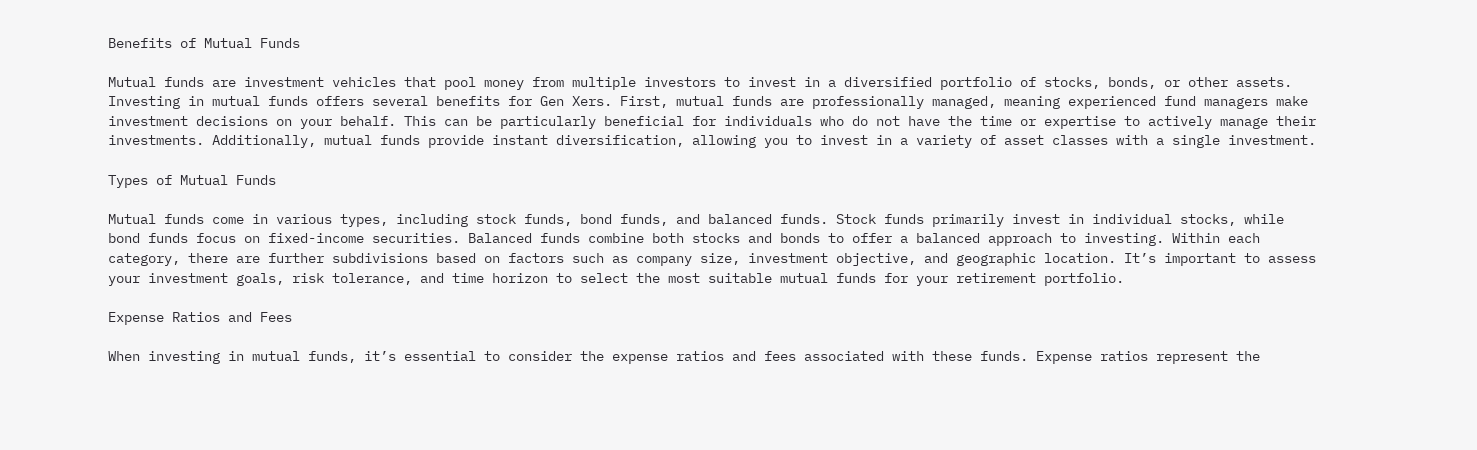Benefits of Mutual Funds

Mutual funds are investment vehicles that pool money from multiple investors to invest in a diversified portfolio of stocks, bonds, or other assets. Investing in mutual funds offers several benefits for Gen Xers. First, mutual funds are professionally managed, meaning experienced fund managers make investment decisions on your behalf. This can be particularly beneficial for individuals who do not have the time or expertise to actively manage their investments. Additionally, mutual funds provide instant diversification, allowing you to invest in a variety of asset classes with a single investment.

Types of Mutual Funds

Mutual funds come in various types, including stock funds, bond funds, and balanced funds. Stock funds primarily invest in individual stocks, while bond funds focus on fixed-income securities. Balanced funds combine both stocks and bonds to offer a balanced approach to investing. Within each category, there are further subdivisions based on factors such as company size, investment objective, and geographic location. It’s important to assess your investment goals, risk tolerance, and time horizon to select the most suitable mutual funds for your retirement portfolio.

Expense Ratios and Fees

When investing in mutual funds, it’s essential to consider the expense ratios and fees associated with these funds. Expense ratios represent the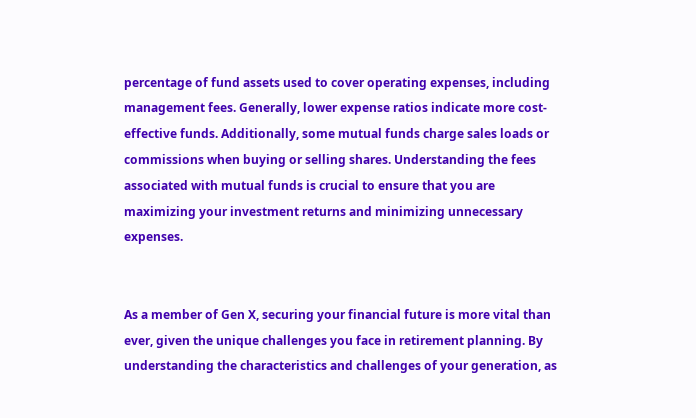percentage of fund assets used to cover operating expenses, including management fees. Generally, lower expense ratios indicate more cost-effective funds. Additionally, some mutual funds charge sales loads or commissions when buying or selling shares. Understanding the fees associated with mutual funds is crucial to ensure that you are maximizing your investment returns and minimizing unnecessary expenses.


As a member of Gen X, securing your financial future is more vital than ever, given the unique challenges you face in retirement planning. By understanding the characteristics and challenges of your generation, as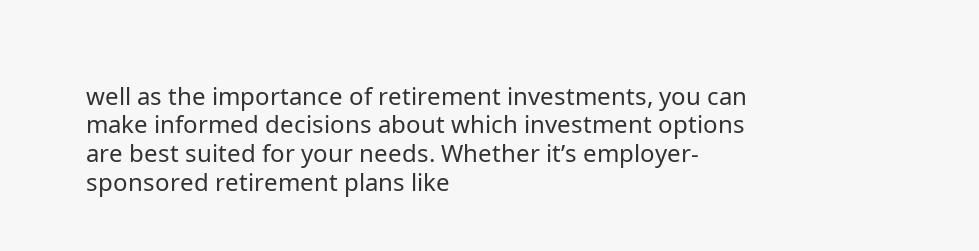well as the importance of retirement investments, you can make informed decisions about which investment options are best suited for your needs. Whether it’s employer-sponsored retirement plans like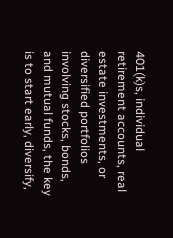401(k)s, individual retirement accounts, real estate investments, or diversified portfolios involving stocks, bonds, and mutual funds, the key is to start early, diversify,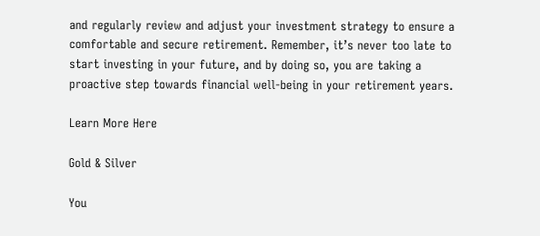and regularly review and adjust your investment strategy to ensure a comfortable and secure retirement. Remember, it’s never too late to start investing in your future, and by doing so, you are taking a proactive step towards financial well-being in your retirement years.

Learn More Here

Gold & Silver

You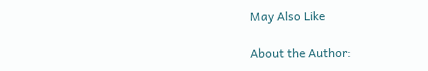May Also Like

About the Author: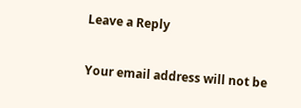Leave a Reply

Your email address will not be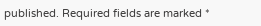published. Required fields are marked *